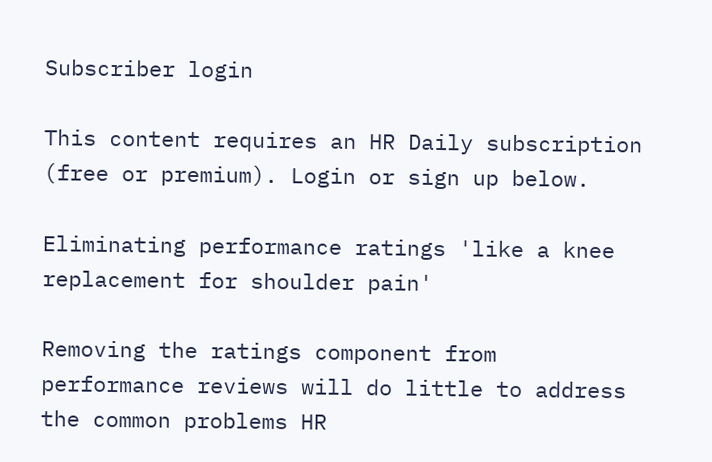Subscriber login

This content requires an HR Daily subscription (free or premium). Login or sign up below.

Eliminating performance ratings 'like a knee replacement for shoulder pain'

Removing the ratings component from performance reviews will do little to address the common problems HR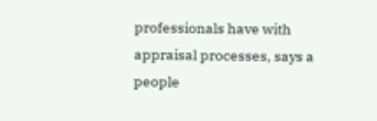professionals have with appraisal processes, says a people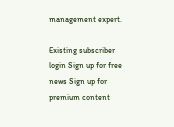management expert.

Existing subscriber login Sign up for free news Sign up for premium content